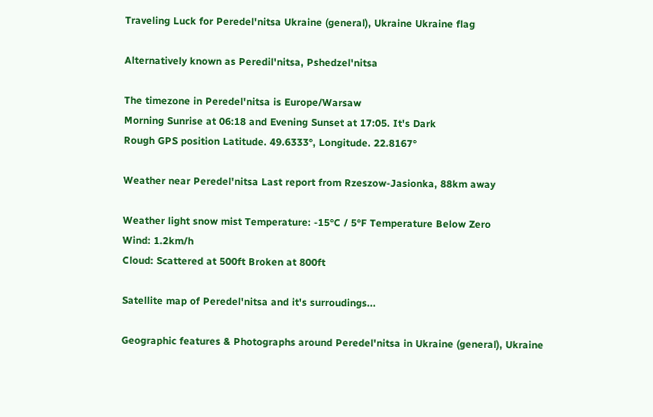Traveling Luck for Peredel'nitsa Ukraine (general), Ukraine Ukraine flag

Alternatively known as Peredil'nitsa, Pshedzel'nitsa

The timezone in Peredel'nitsa is Europe/Warsaw
Morning Sunrise at 06:18 and Evening Sunset at 17:05. It's Dark
Rough GPS position Latitude. 49.6333°, Longitude. 22.8167°

Weather near Peredel'nitsa Last report from Rzeszow-Jasionka, 88km away

Weather light snow mist Temperature: -15°C / 5°F Temperature Below Zero
Wind: 1.2km/h
Cloud: Scattered at 500ft Broken at 800ft

Satellite map of Peredel'nitsa and it's surroudings...

Geographic features & Photographs around Peredel'nitsa in Ukraine (general), Ukraine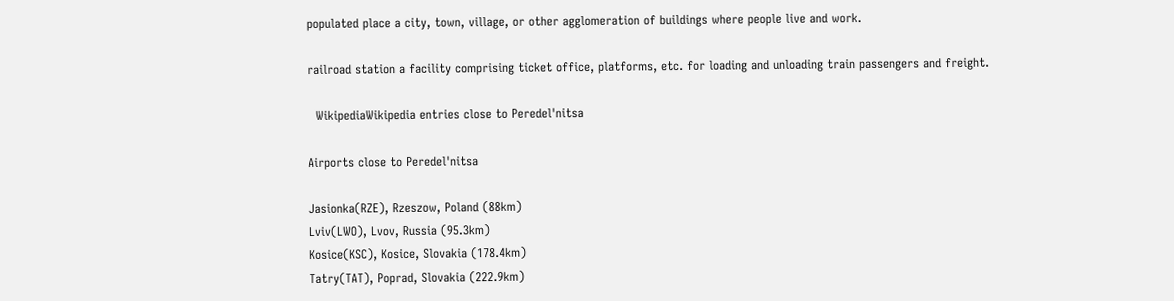populated place a city, town, village, or other agglomeration of buildings where people live and work.

railroad station a facility comprising ticket office, platforms, etc. for loading and unloading train passengers and freight.

  WikipediaWikipedia entries close to Peredel'nitsa

Airports close to Peredel'nitsa

Jasionka(RZE), Rzeszow, Poland (88km)
Lviv(LWO), Lvov, Russia (95.3km)
Kosice(KSC), Kosice, Slovakia (178.4km)
Tatry(TAT), Poprad, Slovakia (222.9km)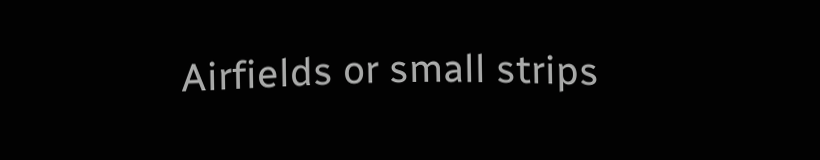Airfields or small strips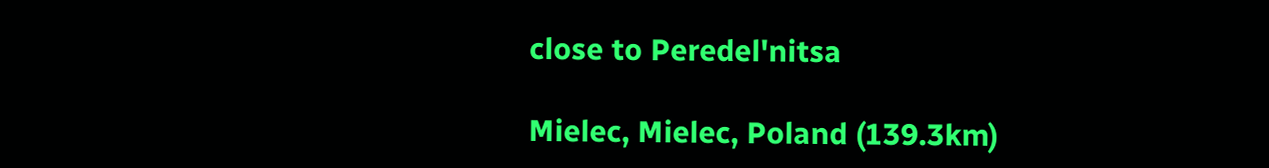close to Peredel'nitsa

Mielec, Mielec, Poland (139.3km)